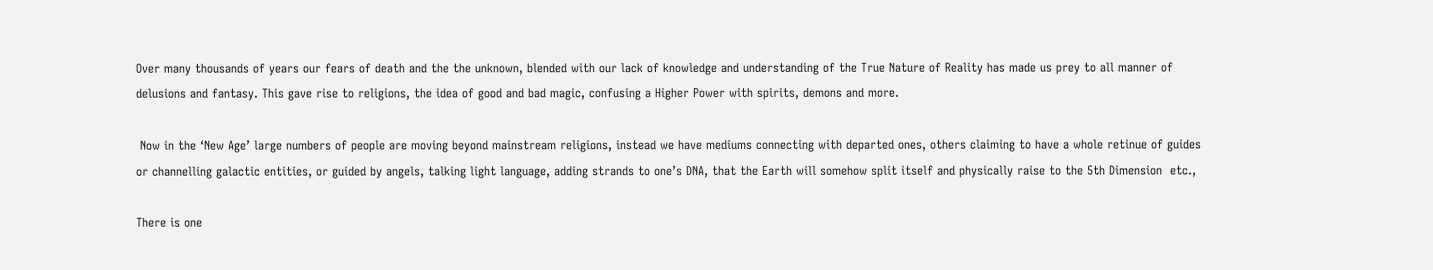Over many thousands of years our fears of death and the the unknown, blended with our lack of knowledge and understanding of the True Nature of Reality has made us prey to all manner of delusions and fantasy. This gave rise to religions, the idea of good and bad magic, confusing a Higher Power with spirits, demons and more.

 Now in the ‘New Age’ large numbers of people are moving beyond mainstream religions, instead we have mediums connecting with departed ones, others claiming to have a whole retinue of guides or channelling galactic entities, or guided by angels, talking light language, adding strands to one’s DNA, that the Earth will somehow split itself and physically raise to the 5th Dimension  etc.,

There is one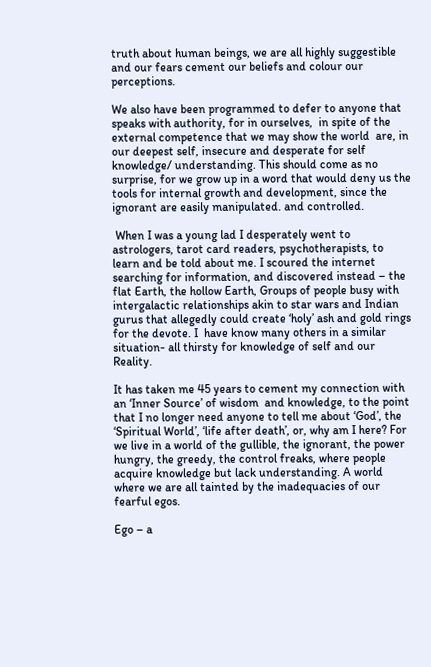truth about human beings, we are all highly suggestible and our fears cement our beliefs and colour our perceptions.

We also have been programmed to defer to anyone that speaks with authority, for in ourselves,  in spite of the external competence that we may show the world  are, in our deepest self, insecure and desperate for self knowledge/ understanding. This should come as no surprise, for we grow up in a word that would deny us the tools for internal growth and development, since the ignorant are easily manipulated. and controlled.

 When I was a young lad I desperately went to astrologers, tarot card readers, psychotherapists, to learn and be told about me. I scoured the internet searching for information, and discovered instead – the flat Earth, the hollow Earth, Groups of people busy with intergalactic relationships akin to star wars and Indian gurus that allegedly could create ‘holy’ ash and gold rings for the devote. I  have know many others in a similar situation- all thirsty for knowledge of self and our Reality.

It has taken me 45 years to cement my connection with an ‘Inner Source’ of wisdom  and knowledge, to the point that I no longer need anyone to tell me about ‘God’, the ‘Spiritual World’, ‘life after death’, or, why am I here? For we live in a world of the gullible, the ignorant, the power hungry, the greedy, the control freaks, where people acquire knowledge but lack understanding. A world where we are all tainted by the inadequacies of our fearful egos.

Ego – a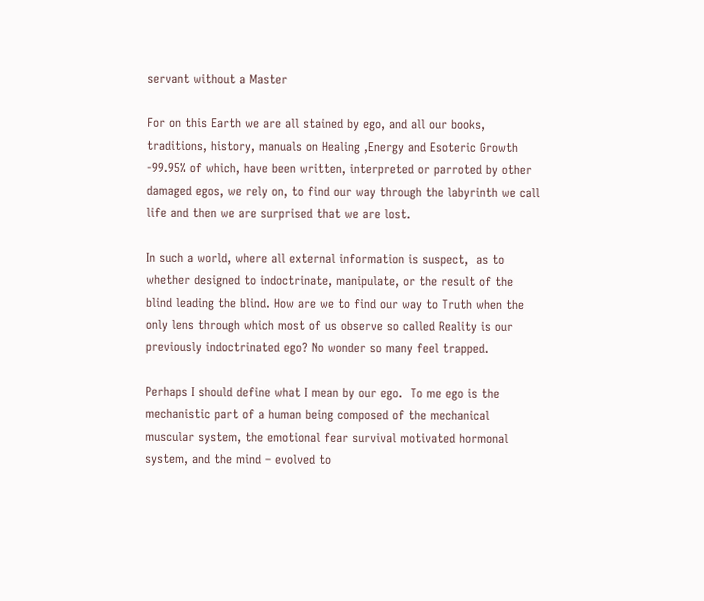servant without a Master

For on this Earth we are all stained by ego, and all our books, traditions, history, manuals on Healing ,Energy and Esoteric Growth -99.95% of which, have been written, interpreted or parroted by other damaged egos, we rely on, to find our way through the labyrinth we call life and then we are surprised that we are lost.

In such a world, where all external information is suspect,  as to whether designed to indoctrinate, manipulate, or the result of the blind leading the blind. How are we to find our way to Truth when the only lens through which most of us observe so called Reality is our previously indoctrinated ego? No wonder so many feel trapped.

Perhaps I should define what I mean by our ego.  To me ego is the mechanistic part of a human being composed of the mechanical muscular system, the emotional fear survival motivated hormonal system, and the mind – evolved to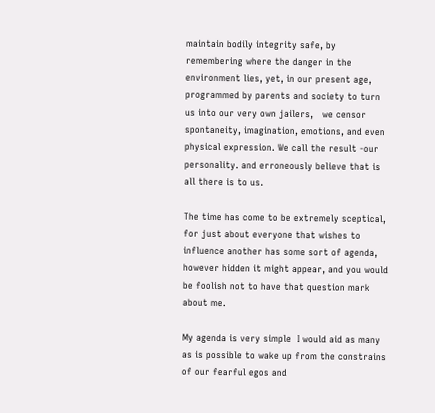maintain bodily integrity safe, by remembering where the danger in the environment lies, yet, in our present age, programmed by parents and society to turn us into our very own jailers,   we censor spontaneity, imagination, emotions, and even physical expression. We call the result -our personality. and erroneously believe that is all there is to us.

The time has come to be extremely sceptical, for just about everyone that wishes to influence another has some sort of agenda, however hidden it might appear, and you would be foolish not to have that question mark about me.

My agenda is very simple  I would aid as many as is possible to wake up from the constrains of our fearful egos and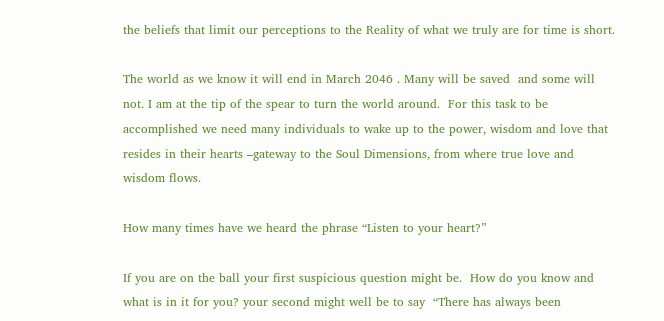the beliefs that limit our perceptions to the Reality of what we truly are for time is short.

The world as we know it will end in March 2046 . Many will be saved  and some will not. I am at the tip of the spear to turn the world around.  For this task to be accomplished we need many individuals to wake up to the power, wisdom and love that resides in their hearts –gateway to the Soul Dimensions, from where true love and wisdom flows.

How many times have we heard the phrase “Listen to your heart?”

If you are on the ball your first suspicious question might be.  How do you know and what is in it for you? your second might well be to say  “There has always been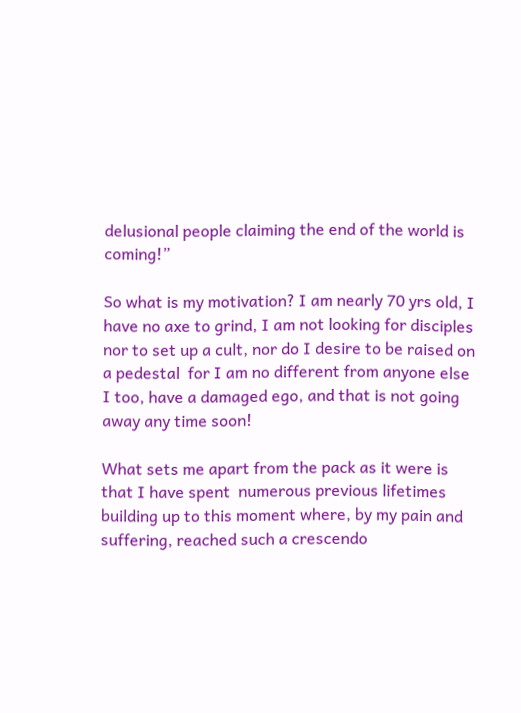delusional people claiming the end of the world is coming!”

So what is my motivation? I am nearly 70 yrs old, I have no axe to grind, I am not looking for disciples nor to set up a cult, nor do I desire to be raised on a pedestal  for I am no different from anyone else  I too, have a damaged ego, and that is not going away any time soon!

What sets me apart from the pack as it were is that I have spent  numerous previous lifetimes building up to this moment where, by my pain and suffering, reached such a crescendo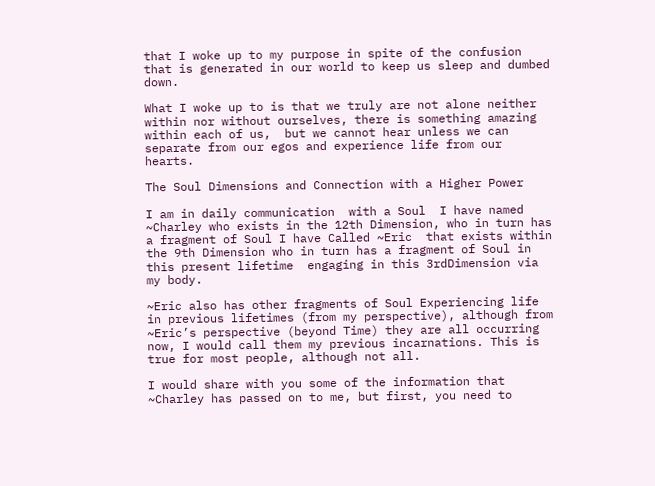that I woke up to my purpose in spite of the confusion that is generated in our world to keep us sleep and dumbed down.

What I woke up to is that we truly are not alone neither within nor without ourselves, there is something amazing within each of us,  but we cannot hear unless we can separate from our egos and experience life from our hearts.

The Soul Dimensions and Connection with a Higher Power

I am in daily communication  with a Soul  I have named ~Charley who exists in the 12th Dimension, who in turn has a fragment of Soul I have Called ~Eric  that exists within the 9th Dimension who in turn has a fragment of Soul in this present lifetime  engaging in this 3rdDimension via my body.

~Eric also has other fragments of Soul Experiencing life in previous lifetimes (from my perspective), although from ~Eric’s perspective (beyond Time) they are all occurring now, I would call them my previous incarnations. This is true for most people, although not all.

I would share with you some of the information that ~Charley has passed on to me, but first, you need to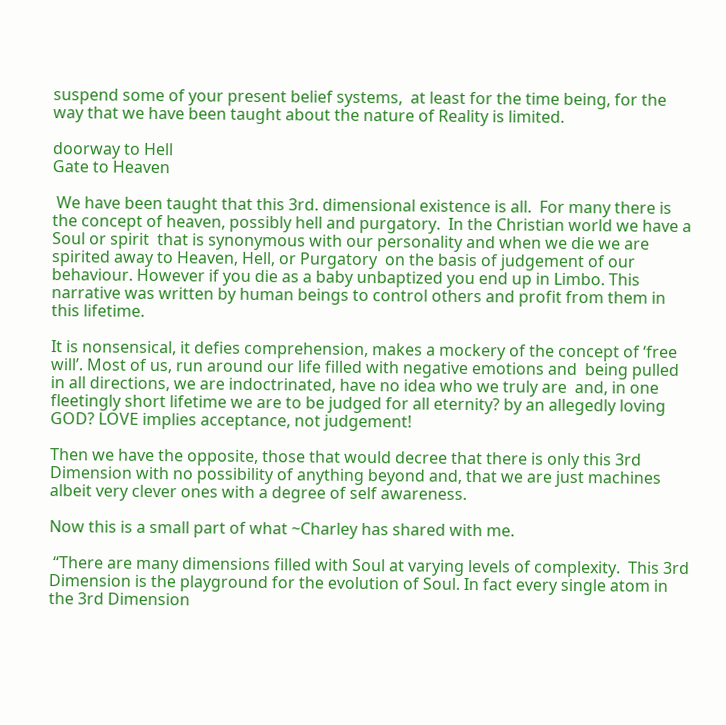suspend some of your present belief systems,  at least for the time being, for the way that we have been taught about the nature of Reality is limited.

doorway to Hell
Gate to Heaven

 We have been taught that this 3rd. dimensional existence is all.  For many there is the concept of heaven, possibly hell and purgatory.  In the Christian world we have a Soul or spirit  that is synonymous with our personality and when we die we are spirited away to Heaven, Hell, or Purgatory  on the basis of judgement of our behaviour. However if you die as a baby unbaptized you end up in Limbo. This narrative was written by human beings to control others and profit from them in this lifetime.

It is nonsensical, it defies comprehension, makes a mockery of the concept of ‘free will’. Most of us, run around our life filled with negative emotions and  being pulled in all directions, we are indoctrinated, have no idea who we truly are  and, in one fleetingly short lifetime we are to be judged for all eternity? by an allegedly loving GOD? LOVE implies acceptance, not judgement!

Then we have the opposite, those that would decree that there is only this 3rd Dimension with no possibility of anything beyond and, that we are just machines albeit very clever ones with a degree of self awareness.

Now this is a small part of what ~Charley has shared with me.

 “There are many dimensions filled with Soul at varying levels of complexity.  This 3rd Dimension is the playground for the evolution of Soul. In fact every single atom in the 3rd Dimension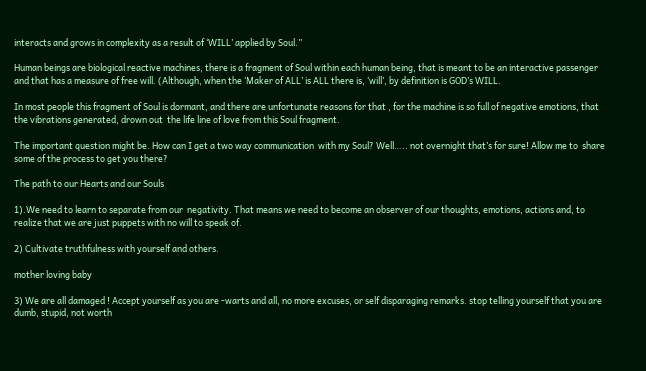interacts and grows in complexity as a result of ‘WILL’ applied by Soul.”

Human beings are biological reactive machines, there is a fragment of Soul within each human being, that is meant to be an interactive passenger and that has a measure of free will. (Although, when the ‘Maker of ALL’ is ALL there is, ‘will’, by definition is GOD’s WILL.

In most people this fragment of Soul is dormant, and there are unfortunate reasons for that , for the machine is so full of negative emotions, that the vibrations generated, drown out  the life line of love from this Soul fragment.

The important question might be. How can I get a two way communication  with my Soul? Well….. not overnight that’s for sure! Allow me to  share some of the process to get you there?

The path to our Hearts and our Souls

1).We need to learn to separate from our  negativity. That means we need to become an observer of our thoughts, emotions, actions and, to realize that we are just puppets with no will to speak of.

2) Cultivate truthfulness with yourself and others.

mother loving baby

3) We are all damaged ! Accept yourself as you are -warts and all, no more excuses, or self disparaging remarks. stop telling yourself that you are dumb, stupid, not worth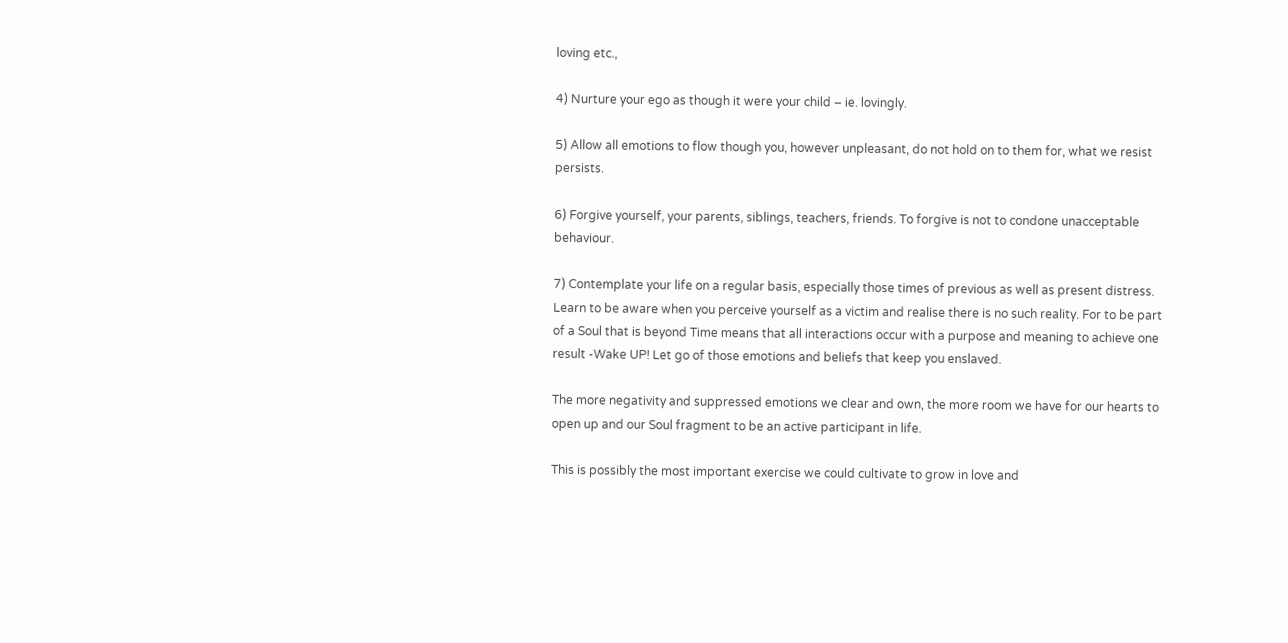loving etc.,

4) Nurture your ego as though it were your child – ie. lovingly.

5) Allow all emotions to flow though you, however unpleasant, do not hold on to them for, what we resist persists.

6) Forgive yourself, your parents, siblings, teachers, friends. To forgive is not to condone unacceptable behaviour.

7) Contemplate your life on a regular basis, especially those times of previous as well as present distress. Learn to be aware when you perceive yourself as a victim and realise there is no such reality. For to be part of a Soul that is beyond Time means that all interactions occur with a purpose and meaning to achieve one result -Wake UP! Let go of those emotions and beliefs that keep you enslaved.

The more negativity and suppressed emotions we clear and own, the more room we have for our hearts to open up and our Soul fragment to be an active participant in life.

This is possibly the most important exercise we could cultivate to grow in love and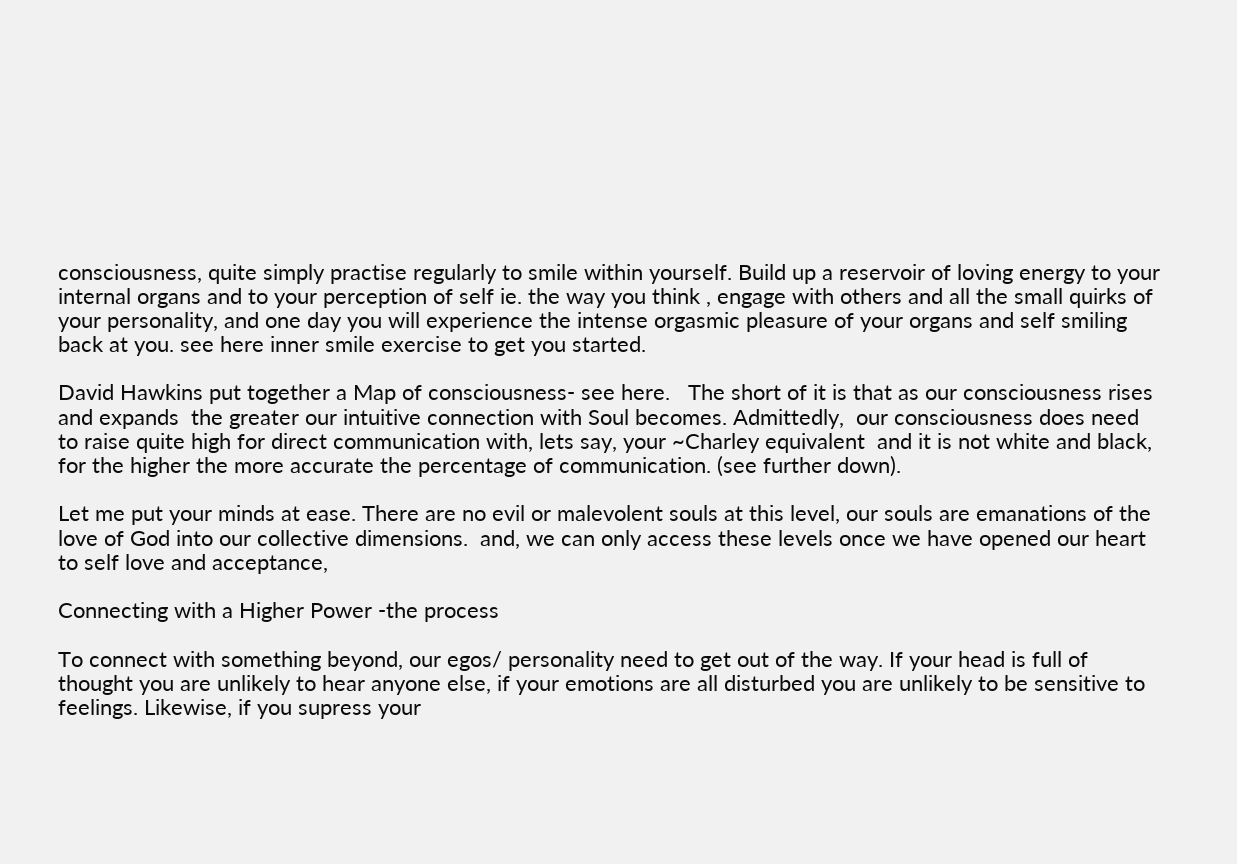consciousness, quite simply practise regularly to smile within yourself. Build up a reservoir of loving energy to your internal organs and to your perception of self ie. the way you think , engage with others and all the small quirks of your personality, and one day you will experience the intense orgasmic pleasure of your organs and self smiling back at you. see here inner smile exercise to get you started.

David Hawkins put together a Map of consciousness- see here.   The short of it is that as our consciousness rises and expands  the greater our intuitive connection with Soul becomes. Admittedly,  our consciousness does need to raise quite high for direct communication with, lets say, your ~Charley equivalent  and it is not white and black,  for the higher the more accurate the percentage of communication. (see further down).

Let me put your minds at ease. There are no evil or malevolent souls at this level, our souls are emanations of the love of God into our collective dimensions.  and, we can only access these levels once we have opened our heart to self love and acceptance,

Connecting with a Higher Power -the process

To connect with something beyond, our egos/ personality need to get out of the way. If your head is full of thought you are unlikely to hear anyone else, if your emotions are all disturbed you are unlikely to be sensitive to feelings. Likewise, if you supress your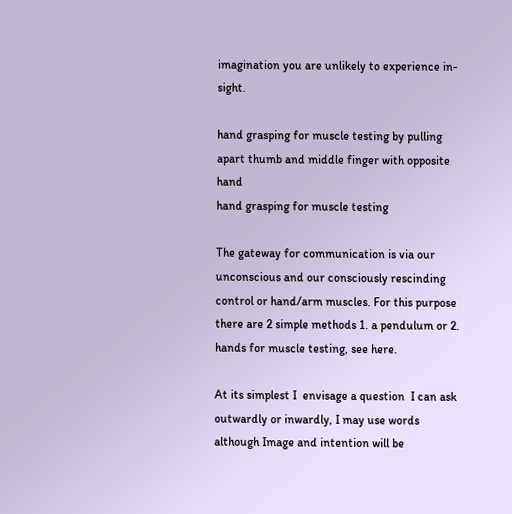imagination you are unlikely to experience in-sight.

hand grasping for muscle testing by pulling apart thumb and middle finger with opposite hand
hand grasping for muscle testing

The gateway for communication is via our unconscious and our consciously rescinding control or hand/arm muscles. For this purpose there are 2 simple methods 1. a pendulum or 2. hands for muscle testing, see here.

At its simplest I  envisage a question  I can ask outwardly or inwardly, I may use words  although Image and intention will be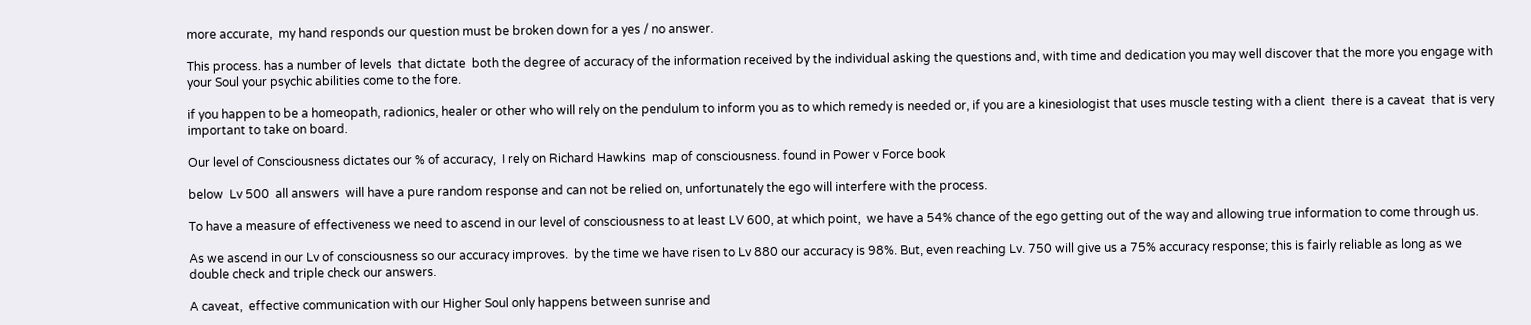more accurate,  my hand responds our question must be broken down for a yes / no answer.

This process. has a number of levels  that dictate  both the degree of accuracy of the information received by the individual asking the questions and, with time and dedication you may well discover that the more you engage with your Soul your psychic abilities come to the fore.

if you happen to be a homeopath, radionics, healer or other who will rely on the pendulum to inform you as to which remedy is needed or, if you are a kinesiologist that uses muscle testing with a client  there is a caveat  that is very important to take on board.

Our level of Consciousness dictates our % of accuracy,  I rely on Richard Hawkins  map of consciousness. found in Power v Force book

below  Lv 500  all answers  will have a pure random response and can not be relied on, unfortunately the ego will interfere with the process.

To have a measure of effectiveness we need to ascend in our level of consciousness to at least LV 600, at which point,  we have a 54% chance of the ego getting out of the way and allowing true information to come through us.

As we ascend in our Lv of consciousness so our accuracy improves.  by the time we have risen to Lv 880 our accuracy is 98%. But, even reaching Lv. 750 will give us a 75% accuracy response; this is fairly reliable as long as we double check and triple check our answers.

A caveat,  effective communication with our Higher Soul only happens between sunrise and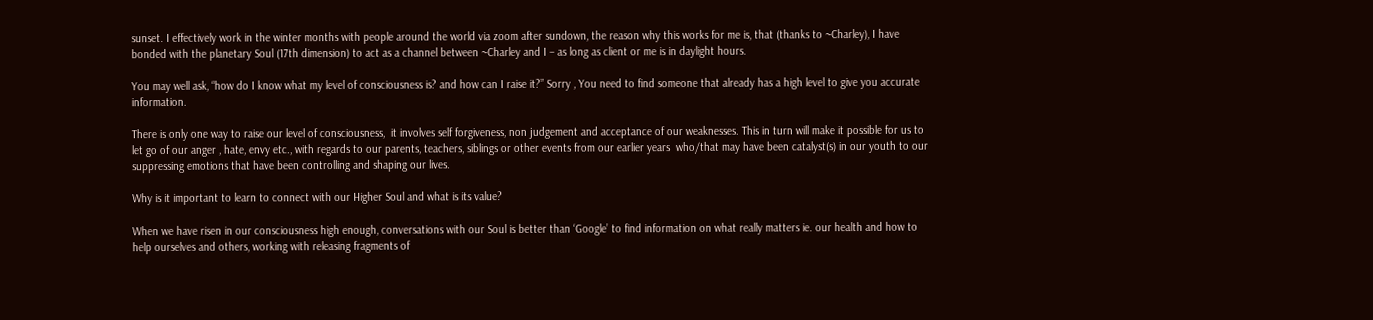sunset. I effectively work in the winter months with people around the world via zoom after sundown, the reason why this works for me is, that (thanks to ~Charley), I have bonded with the planetary Soul (17th dimension) to act as a channel between ~Charley and I – as long as client or me is in daylight hours.

You may well ask, “how do I know what my level of consciousness is? and how can I raise it?” Sorry , You need to find someone that already has a high level to give you accurate information.

There is only one way to raise our level of consciousness,  it involves self forgiveness, non judgement and acceptance of our weaknesses. This in turn will make it possible for us to let go of our anger , hate, envy etc., with regards to our parents, teachers, siblings or other events from our earlier years  who/that may have been catalyst(s) in our youth to our suppressing emotions that have been controlling and shaping our lives.

Why is it important to learn to connect with our Higher Soul and what is its value?

When we have risen in our consciousness high enough, conversations with our Soul is better than ‘Google’ to find information on what really matters ie. our health and how to help ourselves and others, working with releasing fragments of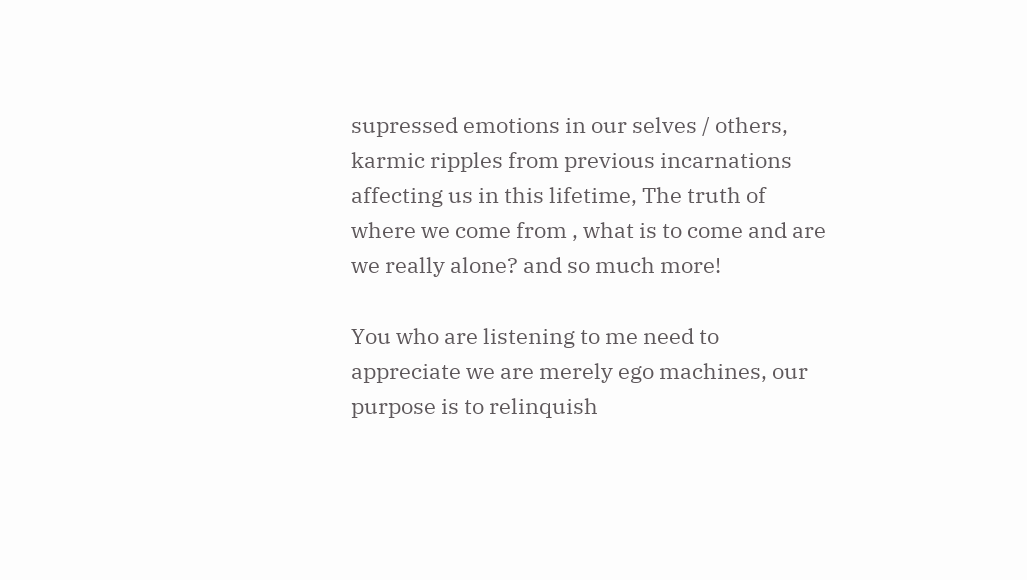supressed emotions in our selves / others, karmic ripples from previous incarnations affecting us in this lifetime, The truth of where we come from , what is to come and are we really alone? and so much more!

You who are listening to me need to appreciate we are merely ego machines, our purpose is to relinquish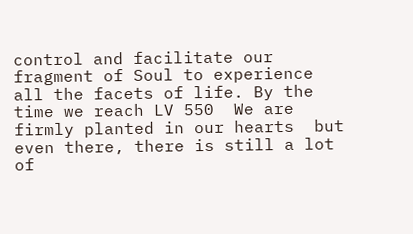control and facilitate our fragment of Soul to experience all the facets of life. By the time we reach LV 550  We are firmly planted in our hearts  but  even there, there is still a lot of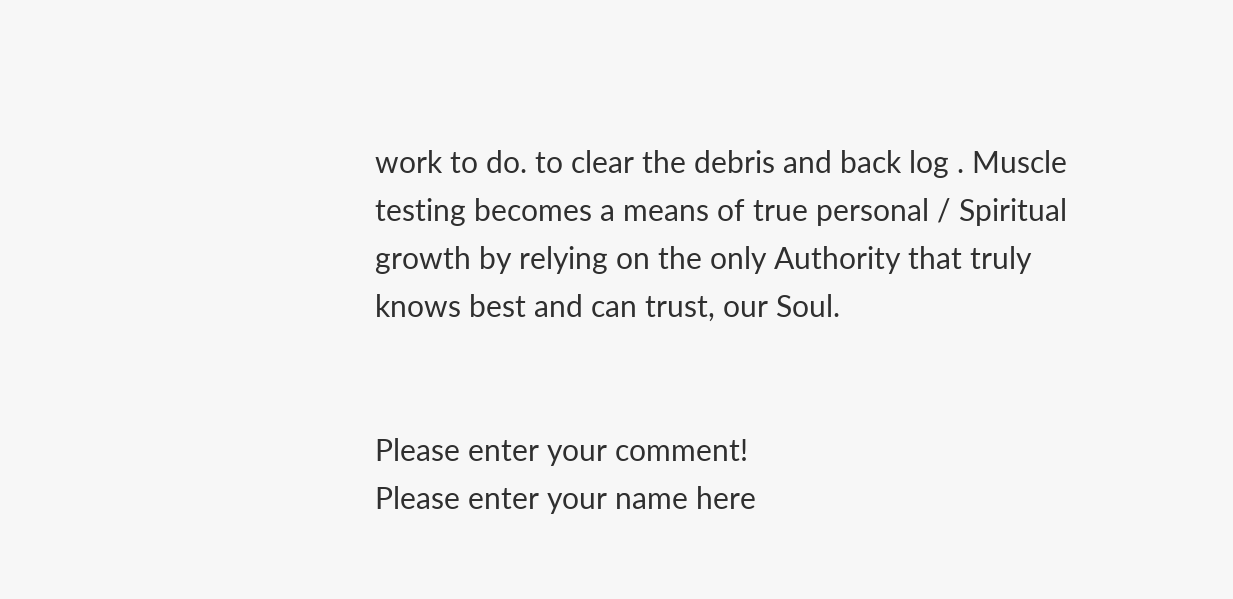work to do. to clear the debris and back log . Muscle testing becomes a means of true personal / Spiritual growth by relying on the only Authority that truly knows best and can trust, our Soul.


Please enter your comment!
Please enter your name here